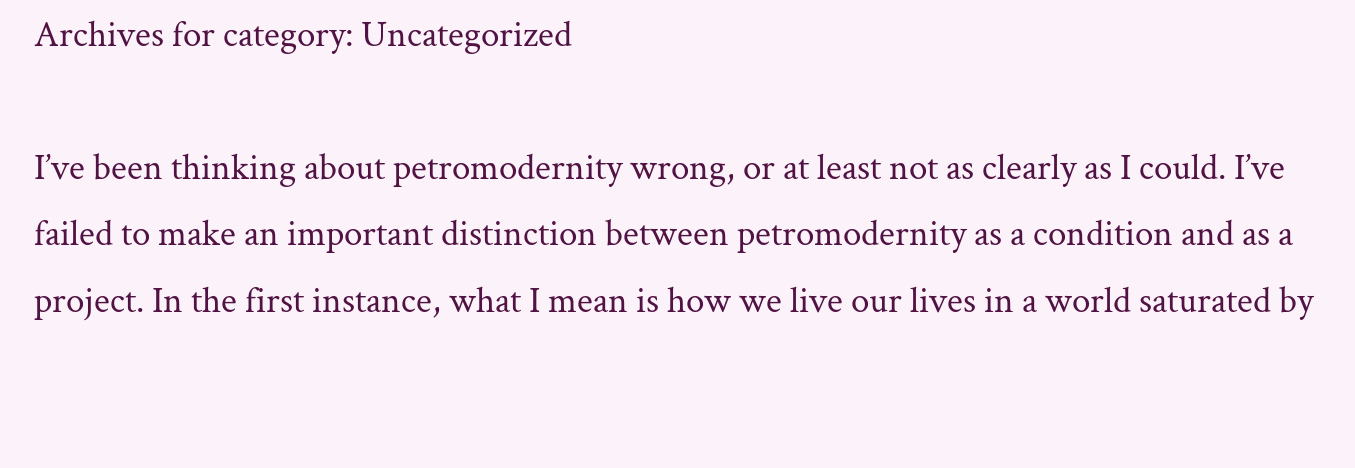Archives for category: Uncategorized

I’ve been thinking about petromodernity wrong, or at least not as clearly as I could. I’ve failed to make an important distinction between petromodernity as a condition and as a project. In the first instance, what I mean is how we live our lives in a world saturated by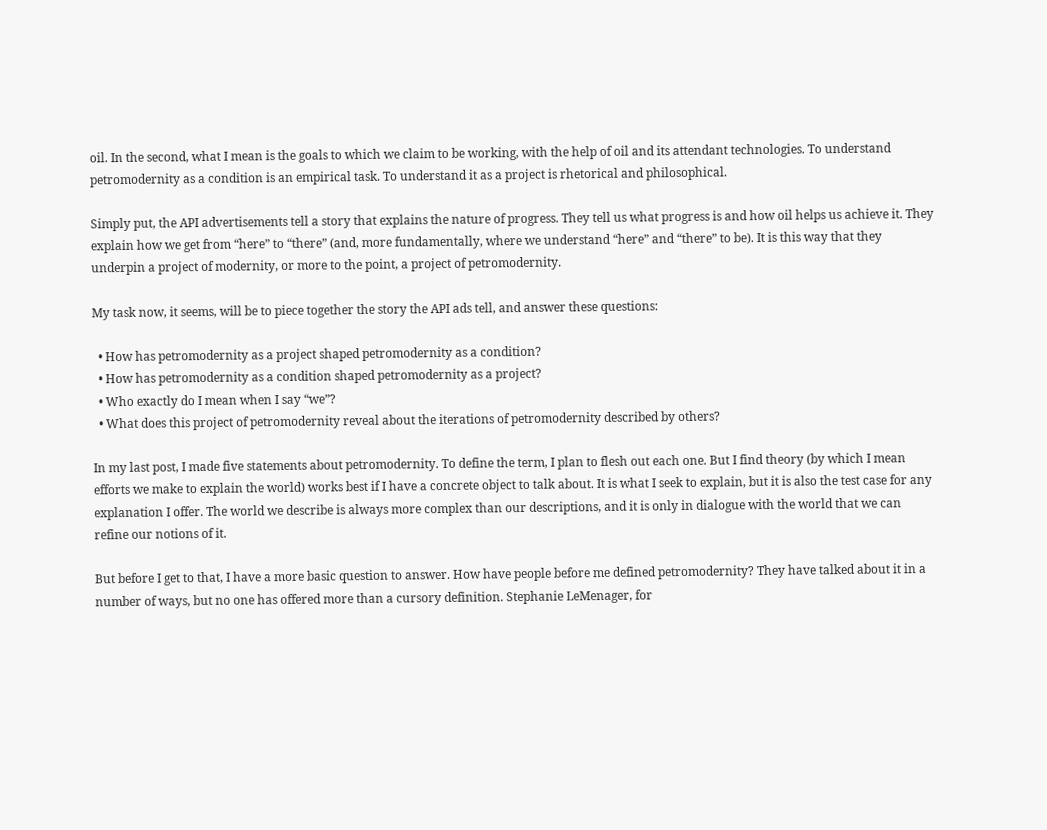oil. In the second, what I mean is the goals to which we claim to be working, with the help of oil and its attendant technologies. To understand petromodernity as a condition is an empirical task. To understand it as a project is rhetorical and philosophical.

Simply put, the API advertisements tell a story that explains the nature of progress. They tell us what progress is and how oil helps us achieve it. They explain how we get from “here” to “there” (and, more fundamentally, where we understand “here” and “there” to be). It is this way that they underpin a project of modernity, or more to the point, a project of petromodernity.

My task now, it seems, will be to piece together the story the API ads tell, and answer these questions:

  • How has petromodernity as a project shaped petromodernity as a condition?
  • How has petromodernity as a condition shaped petromodernity as a project?
  • Who exactly do I mean when I say “we”?
  • What does this project of petromodernity reveal about the iterations of petromodernity described by others?

In my last post, I made five statements about petromodernity. To define the term, I plan to flesh out each one. But I find theory (by which I mean efforts we make to explain the world) works best if I have a concrete object to talk about. It is what I seek to explain, but it is also the test case for any explanation I offer. The world we describe is always more complex than our descriptions, and it is only in dialogue with the world that we can refine our notions of it.

But before I get to that, I have a more basic question to answer. How have people before me defined petromodernity? They have talked about it in a number of ways, but no one has offered more than a cursory definition. Stephanie LeMenager, for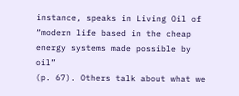instance, speaks in Living Oil of “modern life based in the cheap energy systems made possible by oil”
(p. 67). Others talk about what we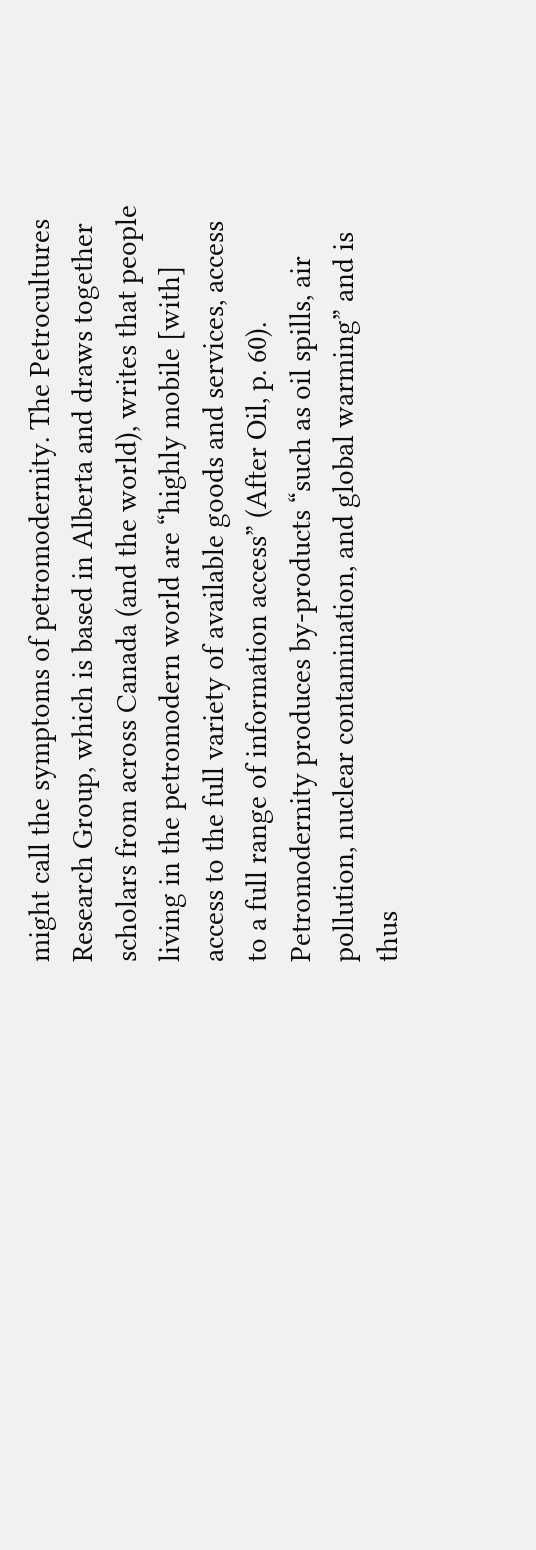might call the symptoms of petromodernity. The Petrocultures Research Group, which is based in Alberta and draws together scholars from across Canada (and the world), writes that people living in the petromodern world are “highly mobile [with] access to the full variety of available goods and services, access to a full range of information access” (After Oil, p. 60). Petromodernity produces by-products “such as oil spills, air pollution, nuclear contamination, and global warming” and is thus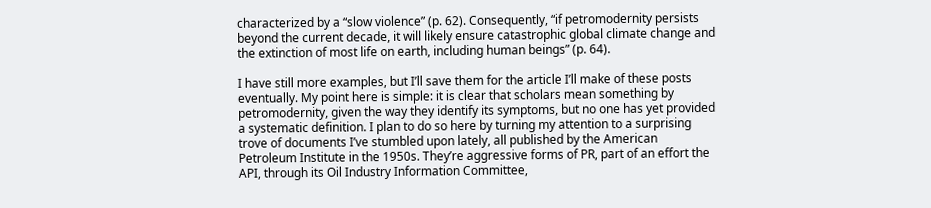characterized by a “slow violence” (p. 62). Consequently, “if petromodernity persists beyond the current decade, it will likely ensure catastrophic global climate change and the extinction of most life on earth, including human beings” (p. 64).

I have still more examples, but I’ll save them for the article I’ll make of these posts eventually. My point here is simple: it is clear that scholars mean something by petromodernity, given the way they identify its symptoms, but no one has yet provided a systematic definition. I plan to do so here by turning my attention to a surprising trove of documents I’ve stumbled upon lately, all published by the American Petroleum Institute in the 1950s. They’re aggressive forms of PR, part of an effort the API, through its Oil Industry Information Committee,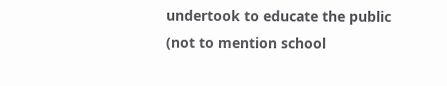undertook to educate the public (not to mention school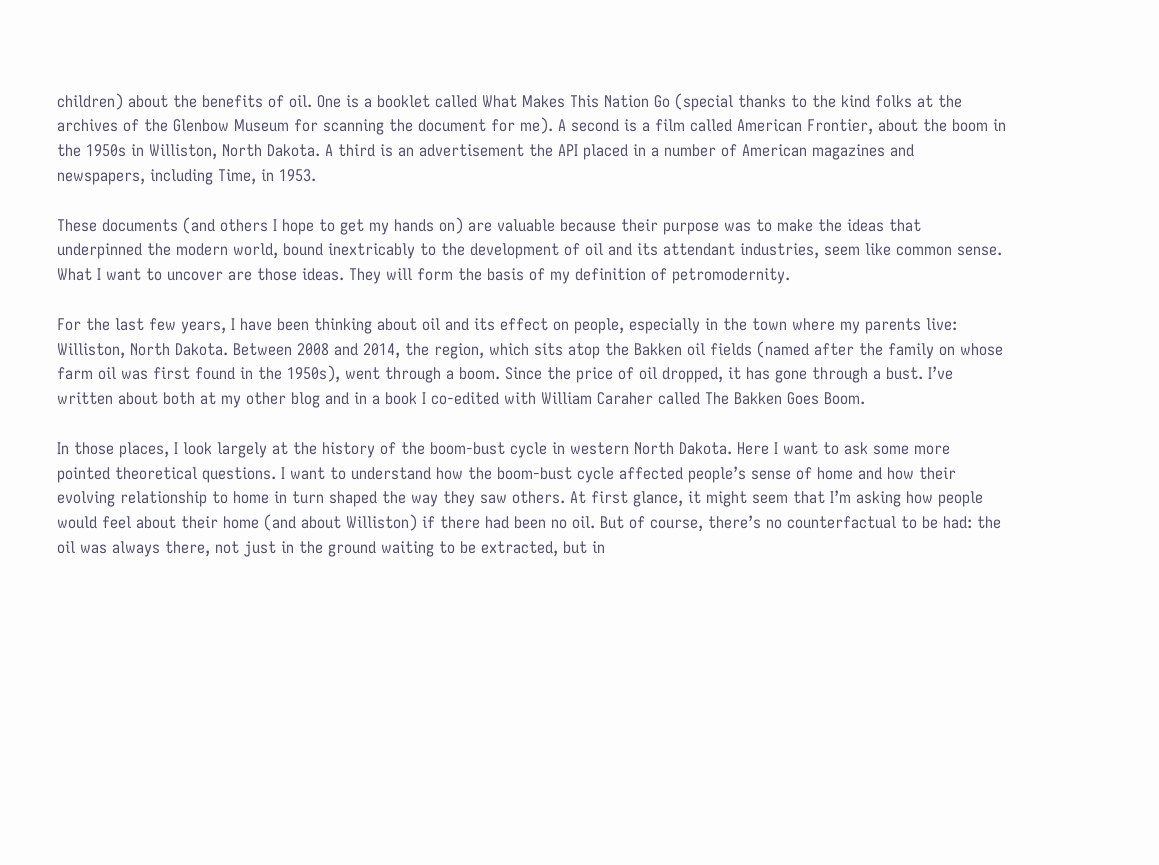children) about the benefits of oil. One is a booklet called What Makes This Nation Go (special thanks to the kind folks at the archives of the Glenbow Museum for scanning the document for me). A second is a film called American Frontier, about the boom in the 1950s in Williston, North Dakota. A third is an advertisement the API placed in a number of American magazines and newspapers, including Time, in 1953.

These documents (and others I hope to get my hands on) are valuable because their purpose was to make the ideas that underpinned the modern world, bound inextricably to the development of oil and its attendant industries, seem like common sense. What I want to uncover are those ideas. They will form the basis of my definition of petromodernity.

For the last few years, I have been thinking about oil and its effect on people, especially in the town where my parents live: Williston, North Dakota. Between 2008 and 2014, the region, which sits atop the Bakken oil fields (named after the family on whose farm oil was first found in the 1950s), went through a boom. Since the price of oil dropped, it has gone through a bust. I’ve written about both at my other blog and in a book I co-edited with William Caraher called The Bakken Goes Boom.

In those places, I look largely at the history of the boom-bust cycle in western North Dakota. Here I want to ask some more pointed theoretical questions. I want to understand how the boom-bust cycle affected people’s sense of home and how their evolving relationship to home in turn shaped the way they saw others. At first glance, it might seem that I’m asking how people would feel about their home (and about Williston) if there had been no oil. But of course, there’s no counterfactual to be had: the oil was always there, not just in the ground waiting to be extracted, but in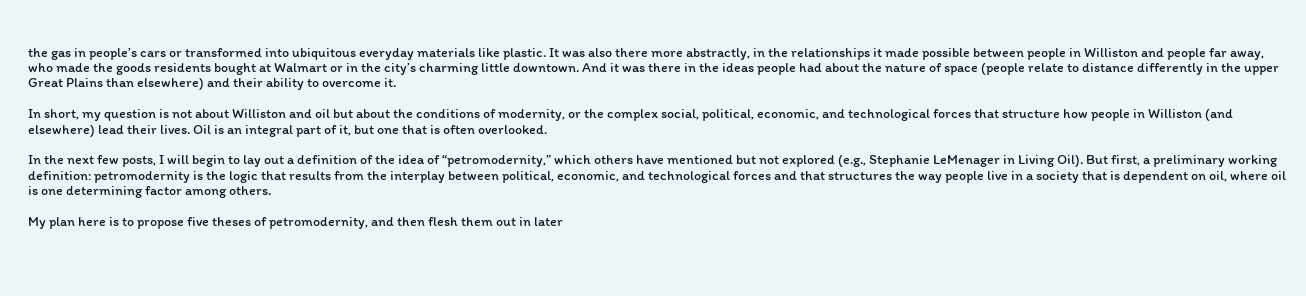the gas in people’s cars or transformed into ubiquitous everyday materials like plastic. It was also there more abstractly, in the relationships it made possible between people in Williston and people far away, who made the goods residents bought at Walmart or in the city’s charming little downtown. And it was there in the ideas people had about the nature of space (people relate to distance differently in the upper Great Plains than elsewhere) and their ability to overcome it.

In short, my question is not about Williston and oil but about the conditions of modernity, or the complex social, political, economic, and technological forces that structure how people in Williston (and elsewhere) lead their lives. Oil is an integral part of it, but one that is often overlooked.

In the next few posts, I will begin to lay out a definition of the idea of “petromodernity,” which others have mentioned but not explored (e.g., Stephanie LeMenager in Living Oil). But first, a preliminary working definition: petromodernity is the logic that results from the interplay between political, economic, and technological forces and that structures the way people live in a society that is dependent on oil, where oil is one determining factor among others.

My plan here is to propose five theses of petromodernity, and then flesh them out in later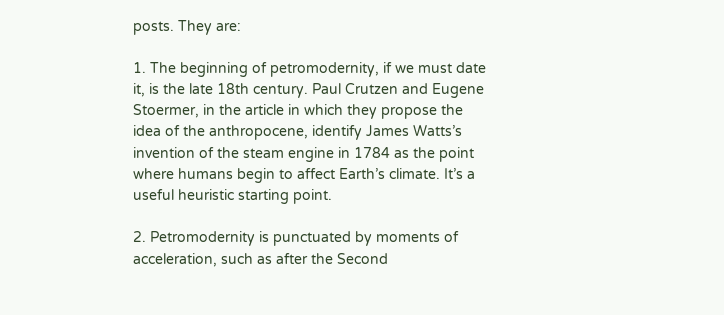posts. They are:

1. The beginning of petromodernity, if we must date it, is the late 18th century. Paul Crutzen and Eugene Stoermer, in the article in which they propose the idea of the anthropocene, identify James Watts’s invention of the steam engine in 1784 as the point where humans begin to affect Earth’s climate. It’s a useful heuristic starting point.

2. Petromodernity is punctuated by moments of acceleration, such as after the Second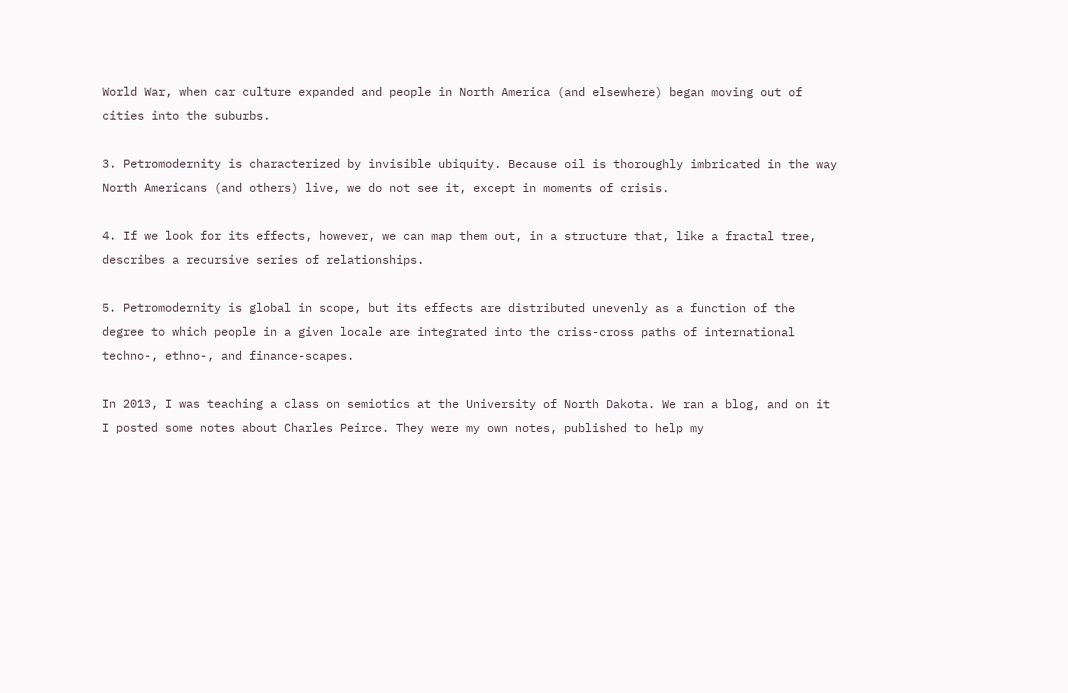World War, when car culture expanded and people in North America (and elsewhere) began moving out of cities into the suburbs.

3. Petromodernity is characterized by invisible ubiquity. Because oil is thoroughly imbricated in the way North Americans (and others) live, we do not see it, except in moments of crisis.

4. If we look for its effects, however, we can map them out, in a structure that, like a fractal tree, describes a recursive series of relationships.

5. Petromodernity is global in scope, but its effects are distributed unevenly as a function of the degree to which people in a given locale are integrated into the criss-cross paths of international techno-, ethno-, and finance-scapes.

In 2013, I was teaching a class on semiotics at the University of North Dakota. We ran a blog, and on it I posted some notes about Charles Peirce. They were my own notes, published to help my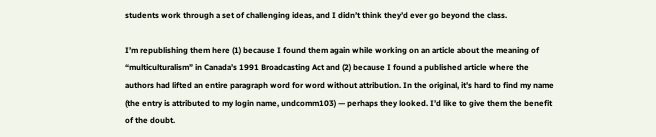students work through a set of challenging ideas, and I didn’t think they’d ever go beyond the class.

I’m republishing them here (1) because I found them again while working on an article about the meaning of “multiculturalism” in Canada’s 1991 Broadcasting Act and (2) because I found a published article where the authors had lifted an entire paragraph word for word without attribution. In the original, it’s hard to find my name (the entry is attributed to my login name, undcomm103) — perhaps they looked. I’d like to give them the benefit of the doubt.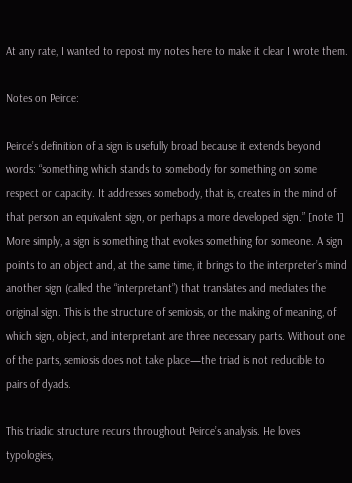At any rate, I wanted to repost my notes here to make it clear I wrote them.

Notes on Peirce:

Peirce’s definition of a sign is usefully broad because it extends beyond words: “something which stands to somebody for something on some respect or capacity. It addresses somebody, that is, creates in the mind of that person an equivalent sign, or perhaps a more developed sign.” [note 1] More simply, a sign is something that evokes something for someone. A sign points to an object and, at the same time, it brings to the interpreter’s mind another sign (called the “interpretant”) that translates and mediates the original sign. This is the structure of semiosis, or the making of meaning, of which sign, object, and interpretant are three necessary parts. Without one of the parts, semiosis does not take place—the triad is not reducible to pairs of dyads.

This triadic structure recurs throughout Peirce’s analysis. He loves typologies,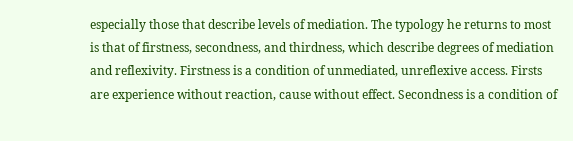especially those that describe levels of mediation. The typology he returns to most is that of firstness, secondness, and thirdness, which describe degrees of mediation and reflexivity. Firstness is a condition of unmediated, unreflexive access. Firsts are experience without reaction, cause without effect. Secondness is a condition of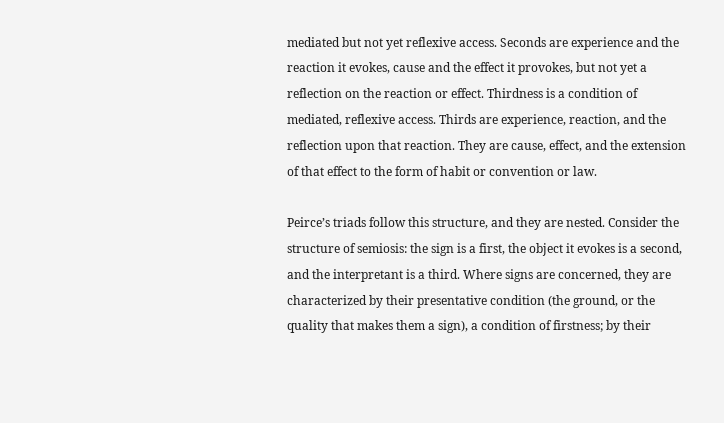mediated but not yet reflexive access. Seconds are experience and the reaction it evokes, cause and the effect it provokes, but not yet a reflection on the reaction or effect. Thirdness is a condition of mediated, reflexive access. Thirds are experience, reaction, and the reflection upon that reaction. They are cause, effect, and the extension of that effect to the form of habit or convention or law.

Peirce’s triads follow this structure, and they are nested. Consider the structure of semiosis: the sign is a first, the object it evokes is a second, and the interpretant is a third. Where signs are concerned, they are characterized by their presentative condition (the ground, or the quality that makes them a sign), a condition of firstness; by their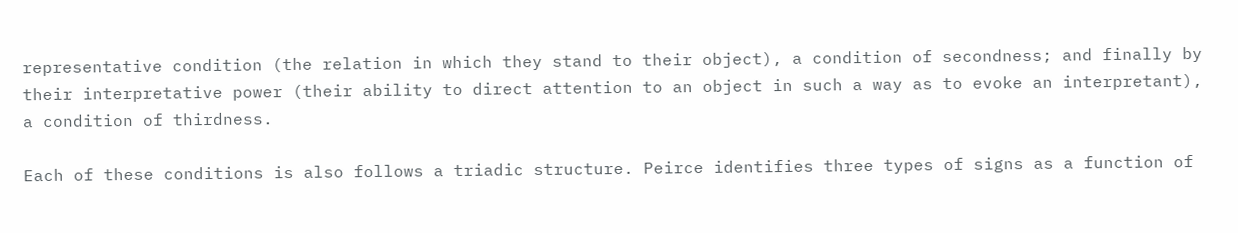representative condition (the relation in which they stand to their object), a condition of secondness; and finally by their interpretative power (their ability to direct attention to an object in such a way as to evoke an interpretant), a condition of thirdness.

Each of these conditions is also follows a triadic structure. Peirce identifies three types of signs as a function of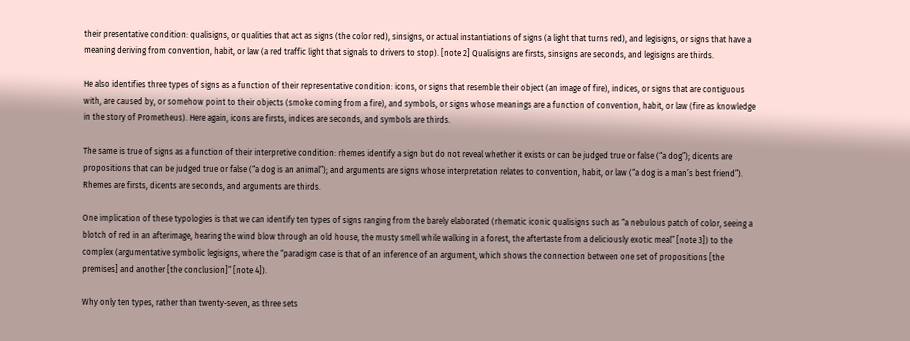their presentative condition: qualisigns, or qualities that act as signs (the color red), sinsigns, or actual instantiations of signs (a light that turns red), and legisigns, or signs that have a meaning deriving from convention, habit, or law (a red traffic light that signals to drivers to stop). [note 2] Qualisigns are firsts, sinsigns are seconds, and legisigns are thirds.

He also identifies three types of signs as a function of their representative condition: icons, or signs that resemble their object (an image of fire), indices, or signs that are contiguous with, are caused by, or somehow point to their objects (smoke coming from a fire), and symbols, or signs whose meanings are a function of convention, habit, or law (fire as knowledge in the story of Prometheus). Here again, icons are firsts, indices are seconds, and symbols are thirds.

The same is true of signs as a function of their interpretive condition: rhemes identify a sign but do not reveal whether it exists or can be judged true or false (“a dog”); dicents are propositions that can be judged true or false (“a dog is an animal”); and arguments are signs whose interpretation relates to convention, habit, or law (“a dog is a man’s best friend”). Rhemes are firsts, dicents are seconds, and arguments are thirds.

One implication of these typologies is that we can identify ten types of signs ranging from the barely elaborated (rhematic iconic qualisigns such as “a nebulous patch of color, seeing a blotch of red in an afterimage, hearing the wind blow through an old house, the musty smell while walking in a forest, the aftertaste from a deliciously exotic meal” [note 3]) to the complex (argumentative symbolic legisigns, where the “paradigm case is that of an inference of an argument, which shows the connection between one set of propositions [the premises] and another [the conclusion]” [note 4]).

Why only ten types, rather than twenty-seven, as three sets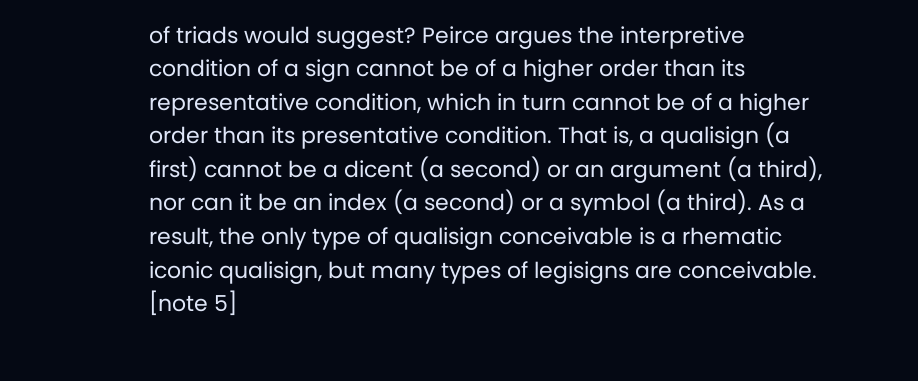of triads would suggest? Peirce argues the interpretive condition of a sign cannot be of a higher order than its representative condition, which in turn cannot be of a higher order than its presentative condition. That is, a qualisign (a first) cannot be a dicent (a second) or an argument (a third), nor can it be an index (a second) or a symbol (a third). As a result, the only type of qualisign conceivable is a rhematic iconic qualisign, but many types of legisigns are conceivable. [note 5]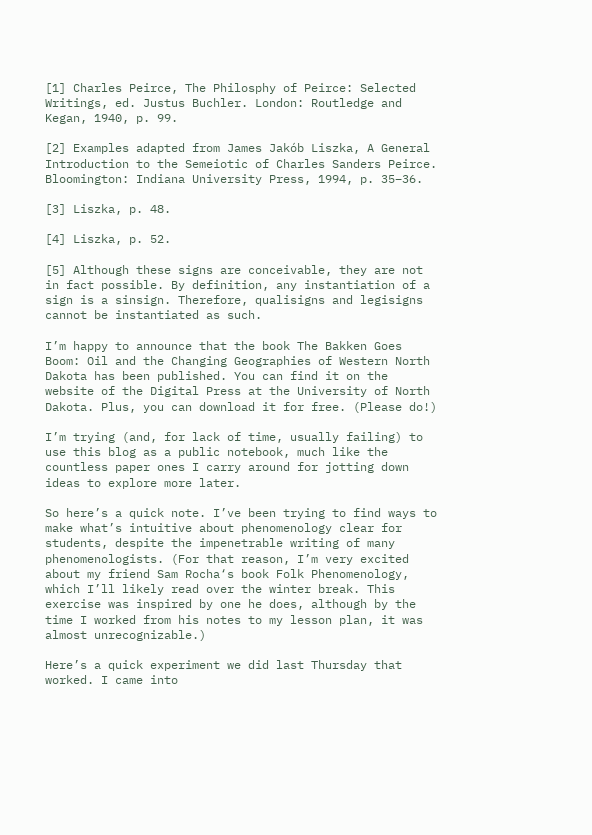[1] Charles Peirce, The Philosphy of Peirce: Selected Writings, ed. Justus Buchler. London: Routledge and Kegan, 1940, p. 99.

[2] Examples adapted from James Jakób Liszka, A General Introduction to the Semeiotic of Charles Sanders Peirce. Bloomington: Indiana University Press, 1994, p. 35–36.

[3] Liszka, p. 48.

[4] Liszka, p. 52.

[5] Although these signs are conceivable, they are not in fact possible. By definition, any instantiation of a sign is a sinsign. Therefore, qualisigns and legisigns cannot be instantiated as such.

I’m happy to announce that the book The Bakken Goes Boom: Oil and the Changing Geographies of Western North Dakota has been published. You can find it on the website of the Digital Press at the University of North Dakota. Plus, you can download it for free. (Please do!)

I’m trying (and, for lack of time, usually failing) to use this blog as a public notebook, much like the countless paper ones I carry around for jotting down ideas to explore more later.

So here’s a quick note. I’ve been trying to find ways to make what’s intuitive about phenomenology clear for students, despite the impenetrable writing of many phenomenologists. (For that reason, I’m very excited about my friend Sam Rocha‘s book Folk Phenomenology, which I’ll likely read over the winter break. This exercise was inspired by one he does, although by the time I worked from his notes to my lesson plan, it was almost unrecognizable.)

Here’s a quick experiment we did last Thursday that worked. I came into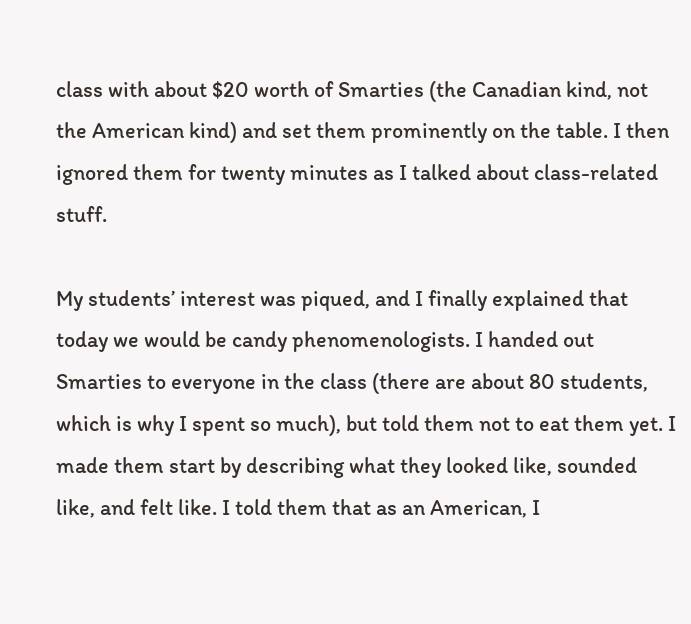class with about $20 worth of Smarties (the Canadian kind, not the American kind) and set them prominently on the table. I then ignored them for twenty minutes as I talked about class-related stuff.

My students’ interest was piqued, and I finally explained that today we would be candy phenomenologists. I handed out Smarties to everyone in the class (there are about 80 students, which is why I spent so much), but told them not to eat them yet. I made them start by describing what they looked like, sounded like, and felt like. I told them that as an American, I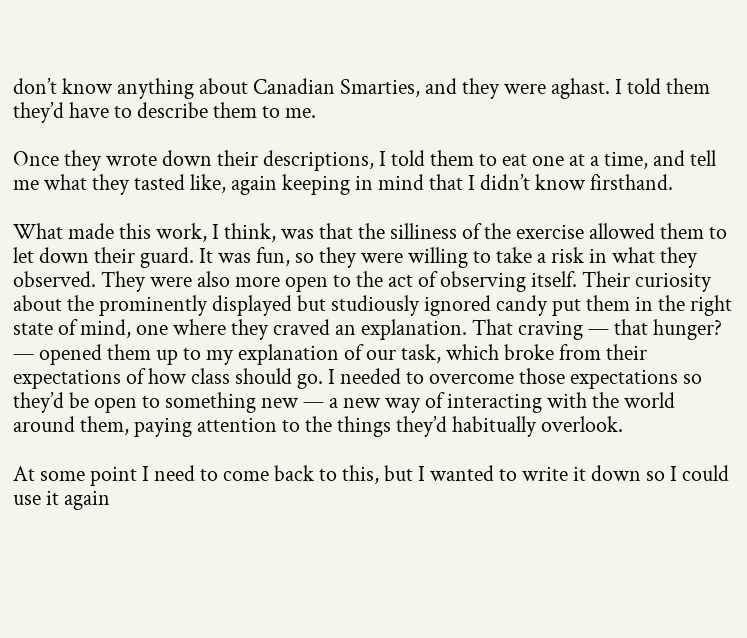don’t know anything about Canadian Smarties, and they were aghast. I told them they’d have to describe them to me.

Once they wrote down their descriptions, I told them to eat one at a time, and tell me what they tasted like, again keeping in mind that I didn’t know firsthand.

What made this work, I think, was that the silliness of the exercise allowed them to let down their guard. It was fun, so they were willing to take a risk in what they observed. They were also more open to the act of observing itself. Their curiosity about the prominently displayed but studiously ignored candy put them in the right state of mind, one where they craved an explanation. That craving — that hunger? — opened them up to my explanation of our task, which broke from their expectations of how class should go. I needed to overcome those expectations so they’d be open to something new — a new way of interacting with the world around them, paying attention to the things they’d habitually overlook.

At some point I need to come back to this, but I wanted to write it down so I could use it again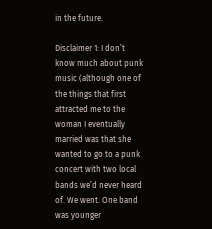in the future.

Disclaimer 1: I don’t know much about punk music (although one of the things that first attracted me to the woman I eventually married was that she wanted to go to a punk concert with two local bands we’d never heard of. We went. One band was younger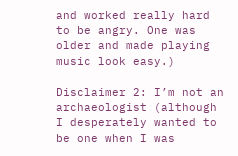and worked really hard to be angry. One was older and made playing music look easy.)

Disclaimer 2: I’m not an archaeologist (although I desperately wanted to be one when I was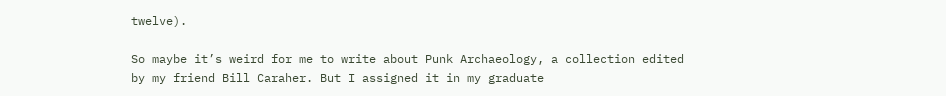twelve).

So maybe it’s weird for me to write about Punk Archaeology, a collection edited by my friend Bill Caraher. But I assigned it in my graduate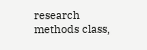research methods class,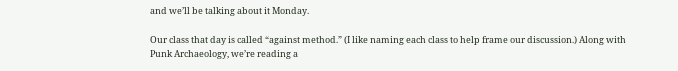and we’ll be talking about it Monday.

Our class that day is called “against method.” (I like naming each class to help frame our discussion.) Along with Punk Archaeology, we’re reading a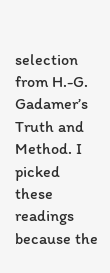selection from H.-G. Gadamer’s Truth and Method. I picked these readings because the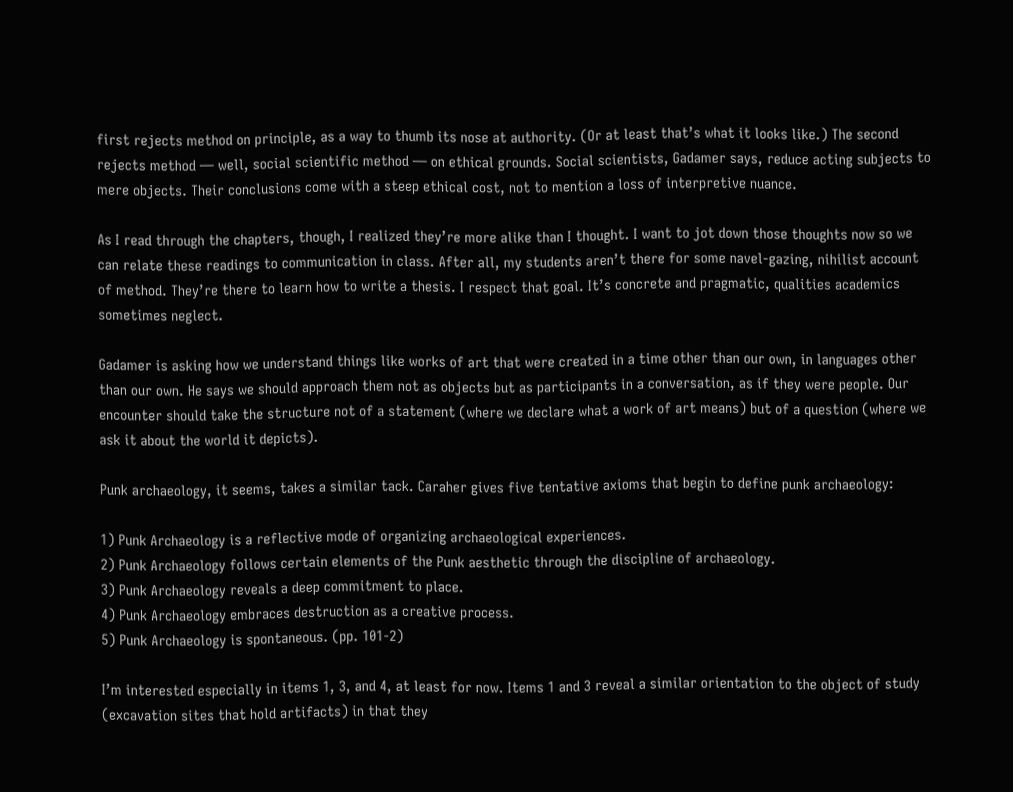first rejects method on principle, as a way to thumb its nose at authority. (Or at least that’s what it looks like.) The second rejects method — well, social scientific method — on ethical grounds. Social scientists, Gadamer says, reduce acting subjects to mere objects. Their conclusions come with a steep ethical cost, not to mention a loss of interpretive nuance.

As I read through the chapters, though, I realized they’re more alike than I thought. I want to jot down those thoughts now so we can relate these readings to communication in class. After all, my students aren’t there for some navel-gazing, nihilist account of method. They’re there to learn how to write a thesis. I respect that goal. It’s concrete and pragmatic, qualities academics sometimes neglect.

Gadamer is asking how we understand things like works of art that were created in a time other than our own, in languages other than our own. He says we should approach them not as objects but as participants in a conversation, as if they were people. Our encounter should take the structure not of a statement (where we declare what a work of art means) but of a question (where we ask it about the world it depicts).

Punk archaeology, it seems, takes a similar tack. Caraher gives five tentative axioms that begin to define punk archaeology:

1) Punk Archaeology is a reflective mode of organizing archaeological experiences.
2) Punk Archaeology follows certain elements of the Punk aesthetic through the discipline of archaeology.
3) Punk Archaeology reveals a deep commitment to place.
4) Punk Archaeology embraces destruction as a creative process.
5) Punk Archaeology is spontaneous. (pp. 101-2)

I’m interested especially in items 1, 3, and 4, at least for now. Items 1 and 3 reveal a similar orientation to the object of study (excavation sites that hold artifacts) in that they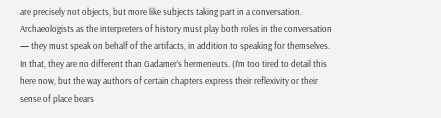are precisely not objects, but more like subjects taking part in a conversation. Archaeologists as the interpreters of history must play both roles in the conversation — they must speak on behalf of the artifacts, in addition to speaking for themselves. In that, they are no different than Gadamer’s hermeneuts. (I’m too tired to detail this here now, but the way authors of certain chapters express their reflexivity or their sense of place bears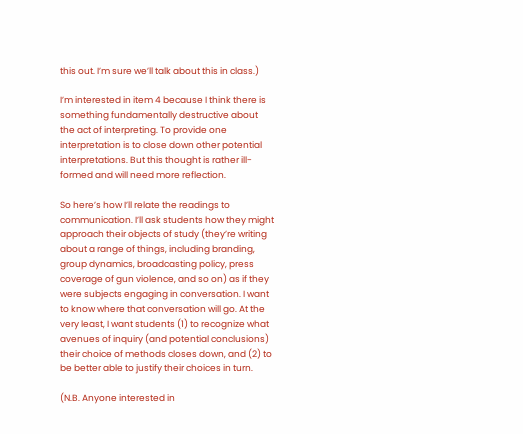this out. I’m sure we’ll talk about this in class.)

I’m interested in item 4 because I think there is something fundamentally destructive about the act of interpreting. To provide one interpretation is to close down other potential interpretations. But this thought is rather ill-formed and will need more reflection.

So here’s how I’ll relate the readings to communication. I’ll ask students how they might approach their objects of study (they’re writing about a range of things, including branding, group dynamics, broadcasting policy, press coverage of gun violence, and so on) as if they were subjects engaging in conversation. I want to know where that conversation will go. At the very least, I want students (1) to recognize what avenues of inquiry (and potential conclusions) their choice of methods closes down, and (2) to be better able to justify their choices in turn.

(N.B. Anyone interested in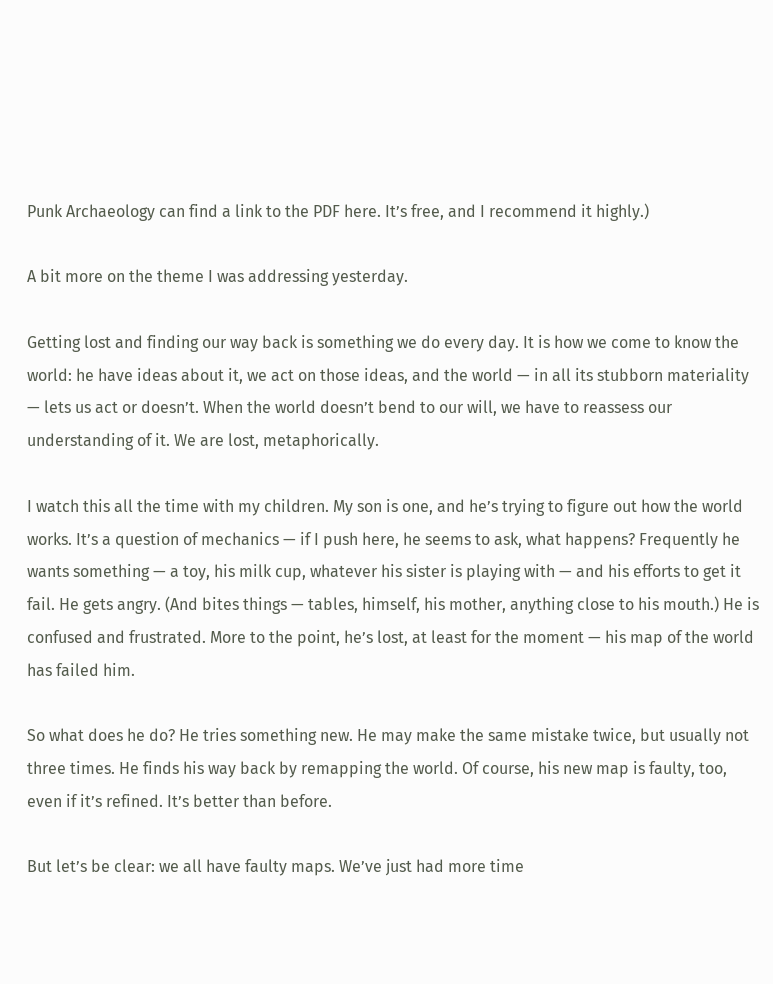Punk Archaeology can find a link to the PDF here. It’s free, and I recommend it highly.)

A bit more on the theme I was addressing yesterday.

Getting lost and finding our way back is something we do every day. It is how we come to know the world: he have ideas about it, we act on those ideas, and the world — in all its stubborn materiality — lets us act or doesn’t. When the world doesn’t bend to our will, we have to reassess our understanding of it. We are lost, metaphorically.

I watch this all the time with my children. My son is one, and he’s trying to figure out how the world works. It’s a question of mechanics — if I push here, he seems to ask, what happens? Frequently he wants something — a toy, his milk cup, whatever his sister is playing with — and his efforts to get it fail. He gets angry. (And bites things — tables, himself, his mother, anything close to his mouth.) He is confused and frustrated. More to the point, he’s lost, at least for the moment — his map of the world has failed him.

So what does he do? He tries something new. He may make the same mistake twice, but usually not three times. He finds his way back by remapping the world. Of course, his new map is faulty, too, even if it’s refined. It’s better than before.

But let’s be clear: we all have faulty maps. We’ve just had more time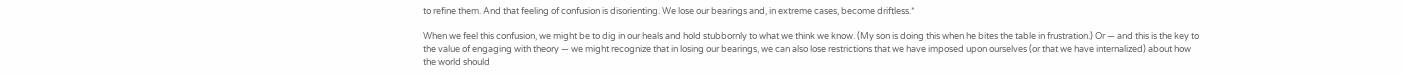to refine them. And that feeling of confusion is disorienting. We lose our bearings and, in extreme cases, become driftless.*

When we feel this confusion, we might be to dig in our heals and hold stubbornly to what we think we know. (My son is doing this when he bites the table in frustration.) Or — and this is the key to the value of engaging with theory — we might recognize that in losing our bearings, we can also lose restrictions that we have imposed upon ourselves (or that we have internalized) about how the world should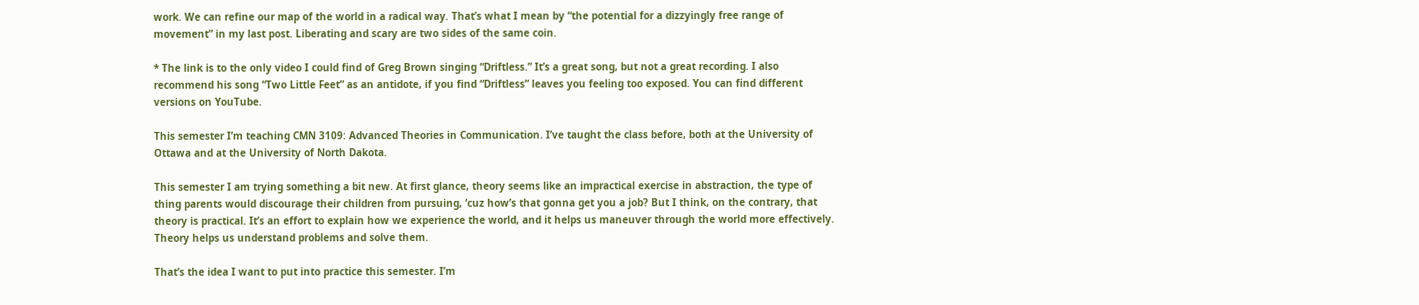work. We can refine our map of the world in a radical way. That’s what I mean by “the potential for a dizzyingly free range of movement” in my last post. Liberating and scary are two sides of the same coin.

* The link is to the only video I could find of Greg Brown singing “Driftless.” It’s a great song, but not a great recording. I also recommend his song “Two Little Feet” as an antidote, if you find “Driftless” leaves you feeling too exposed. You can find different versions on YouTube.

This semester I’m teaching CMN 3109: Advanced Theories in Communication. I’ve taught the class before, both at the University of Ottawa and at the University of North Dakota.

This semester I am trying something a bit new. At first glance, theory seems like an impractical exercise in abstraction, the type of thing parents would discourage their children from pursuing, ‘cuz how’s that gonna get you a job? But I think, on the contrary, that theory is practical. It’s an effort to explain how we experience the world, and it helps us maneuver through the world more effectively. Theory helps us understand problems and solve them.

That’s the idea I want to put into practice this semester. I’m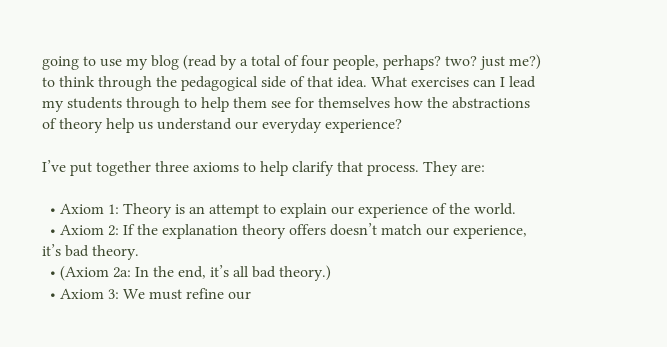going to use my blog (read by a total of four people, perhaps? two? just me?) to think through the pedagogical side of that idea. What exercises can I lead my students through to help them see for themselves how the abstractions of theory help us understand our everyday experience?

I’ve put together three axioms to help clarify that process. They are:

  • Axiom 1: Theory is an attempt to explain our experience of the world.
  • Axiom 2: If the explanation theory offers doesn’t match our experience, it’s bad theory.
  • (Axiom 2a: In the end, it’s all bad theory.)
  • Axiom 3: We must refine our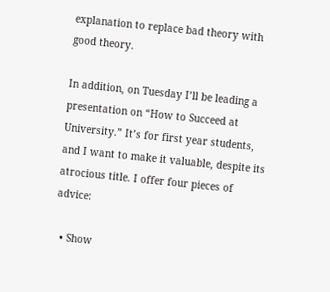explanation to replace bad theory with good theory.

In addition, on Tuesday I’ll be leading a presentation on “How to Succeed at University.” It’s for first year students, and I want to make it valuable, despite its atrocious title. I offer four pieces of advice:

  • Show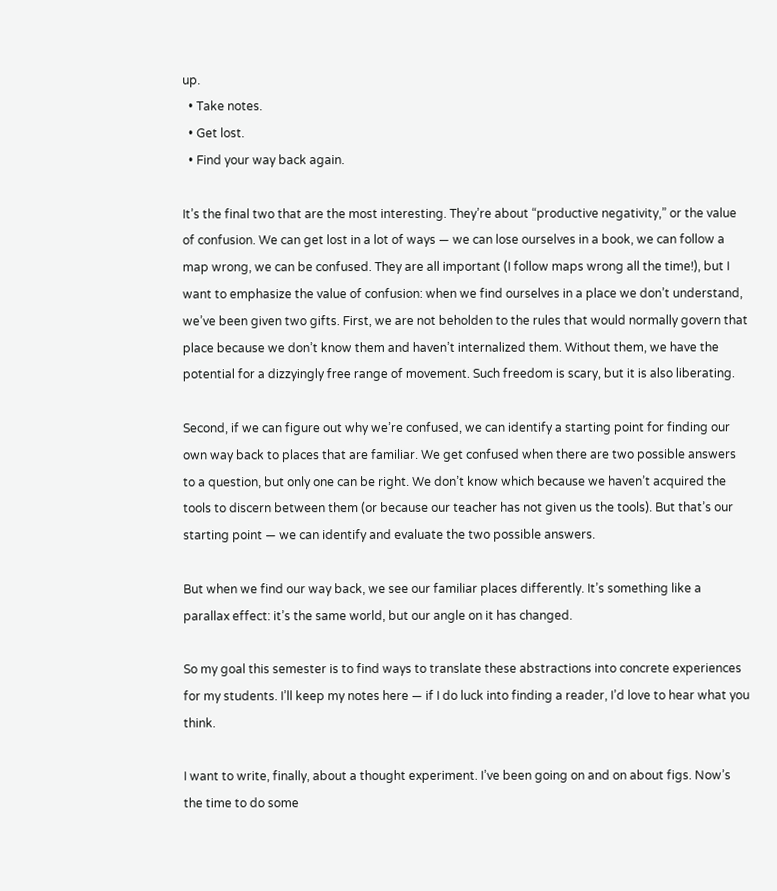up.
  • Take notes.
  • Get lost.
  • Find your way back again.

It’s the final two that are the most interesting. They’re about “productive negativity,” or the value of confusion. We can get lost in a lot of ways — we can lose ourselves in a book, we can follow a map wrong, we can be confused. They are all important (I follow maps wrong all the time!), but I want to emphasize the value of confusion: when we find ourselves in a place we don’t understand, we’ve been given two gifts. First, we are not beholden to the rules that would normally govern that place because we don’t know them and haven’t internalized them. Without them, we have the potential for a dizzyingly free range of movement. Such freedom is scary, but it is also liberating.

Second, if we can figure out why we’re confused, we can identify a starting point for finding our own way back to places that are familiar. We get confused when there are two possible answers to a question, but only one can be right. We don’t know which because we haven’t acquired the tools to discern between them (or because our teacher has not given us the tools). But that’s our starting point — we can identify and evaluate the two possible answers.

But when we find our way back, we see our familiar places differently. It’s something like a parallax effect: it’s the same world, but our angle on it has changed.

So my goal this semester is to find ways to translate these abstractions into concrete experiences for my students. I’ll keep my notes here — if I do luck into finding a reader, I’d love to hear what you think.

I want to write, finally, about a thought experiment. I’ve been going on and on about figs. Now’s the time to do some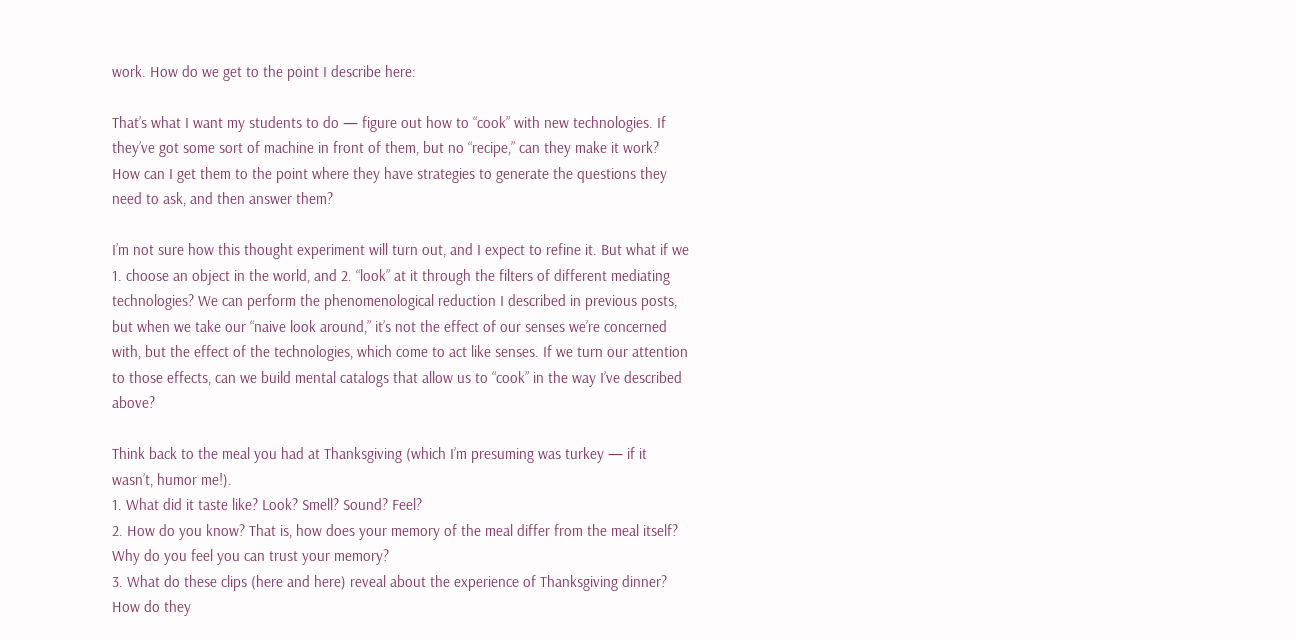work. How do we get to the point I describe here:

That’s what I want my students to do — figure out how to “cook” with new technologies. If they’ve got some sort of machine in front of them, but no “recipe,” can they make it work? How can I get them to the point where they have strategies to generate the questions they need to ask, and then answer them?

I’m not sure how this thought experiment will turn out, and I expect to refine it. But what if we 1. choose an object in the world, and 2. “look” at it through the filters of different mediating technologies? We can perform the phenomenological reduction I described in previous posts, but when we take our “naive look around,” it’s not the effect of our senses we’re concerned with, but the effect of the technologies, which come to act like senses. If we turn our attention to those effects, can we build mental catalogs that allow us to “cook” in the way I’ve described above?

Think back to the meal you had at Thanksgiving (which I’m presuming was turkey — if it wasn’t, humor me!).
1. What did it taste like? Look? Smell? Sound? Feel?
2. How do you know? That is, how does your memory of the meal differ from the meal itself? Why do you feel you can trust your memory?
3. What do these clips (here and here) reveal about the experience of Thanksgiving dinner? How do they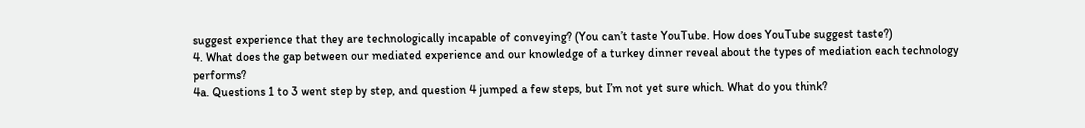suggest experience that they are technologically incapable of conveying? (You can’t taste YouTube. How does YouTube suggest taste?)
4. What does the gap between our mediated experience and our knowledge of a turkey dinner reveal about the types of mediation each technology performs?
4a. Questions 1 to 3 went step by step, and question 4 jumped a few steps, but I’m not yet sure which. What do you think?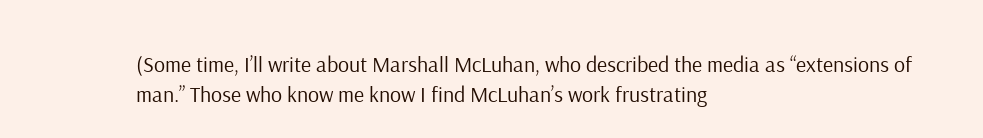(Some time, I’ll write about Marshall McLuhan, who described the media as “extensions of man.” Those who know me know I find McLuhan’s work frustrating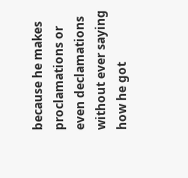because he makes proclamations or even declamations without ever saying how he got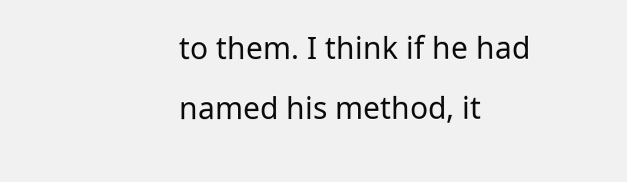to them. I think if he had named his method, it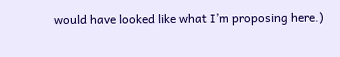would have looked like what I’m proposing here.)